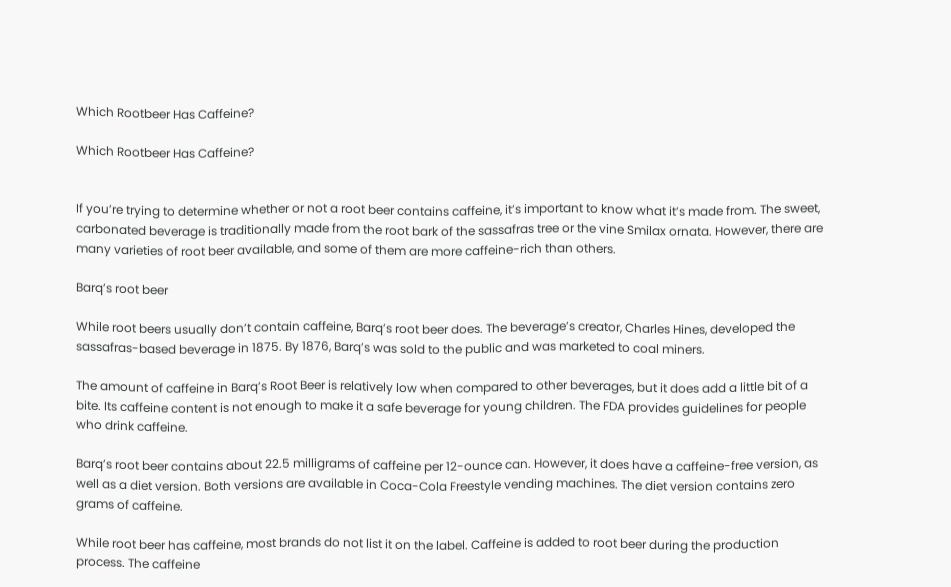Which Rootbeer Has Caffeine?

Which Rootbeer Has Caffeine?


If you’re trying to determine whether or not a root beer contains caffeine, it’s important to know what it’s made from. The sweet, carbonated beverage is traditionally made from the root bark of the sassafras tree or the vine Smilax ornata. However, there are many varieties of root beer available, and some of them are more caffeine-rich than others.

Barq’s root beer

While root beers usually don’t contain caffeine, Barq’s root beer does. The beverage’s creator, Charles Hines, developed the sassafras-based beverage in 1875. By 1876, Barq’s was sold to the public and was marketed to coal miners.

The amount of caffeine in Barq’s Root Beer is relatively low when compared to other beverages, but it does add a little bit of a bite. Its caffeine content is not enough to make it a safe beverage for young children. The FDA provides guidelines for people who drink caffeine.

Barq’s root beer contains about 22.5 milligrams of caffeine per 12-ounce can. However, it does have a caffeine-free version, as well as a diet version. Both versions are available in Coca-Cola Freestyle vending machines. The diet version contains zero grams of caffeine.

While root beer has caffeine, most brands do not list it on the label. Caffeine is added to root beer during the production process. The caffeine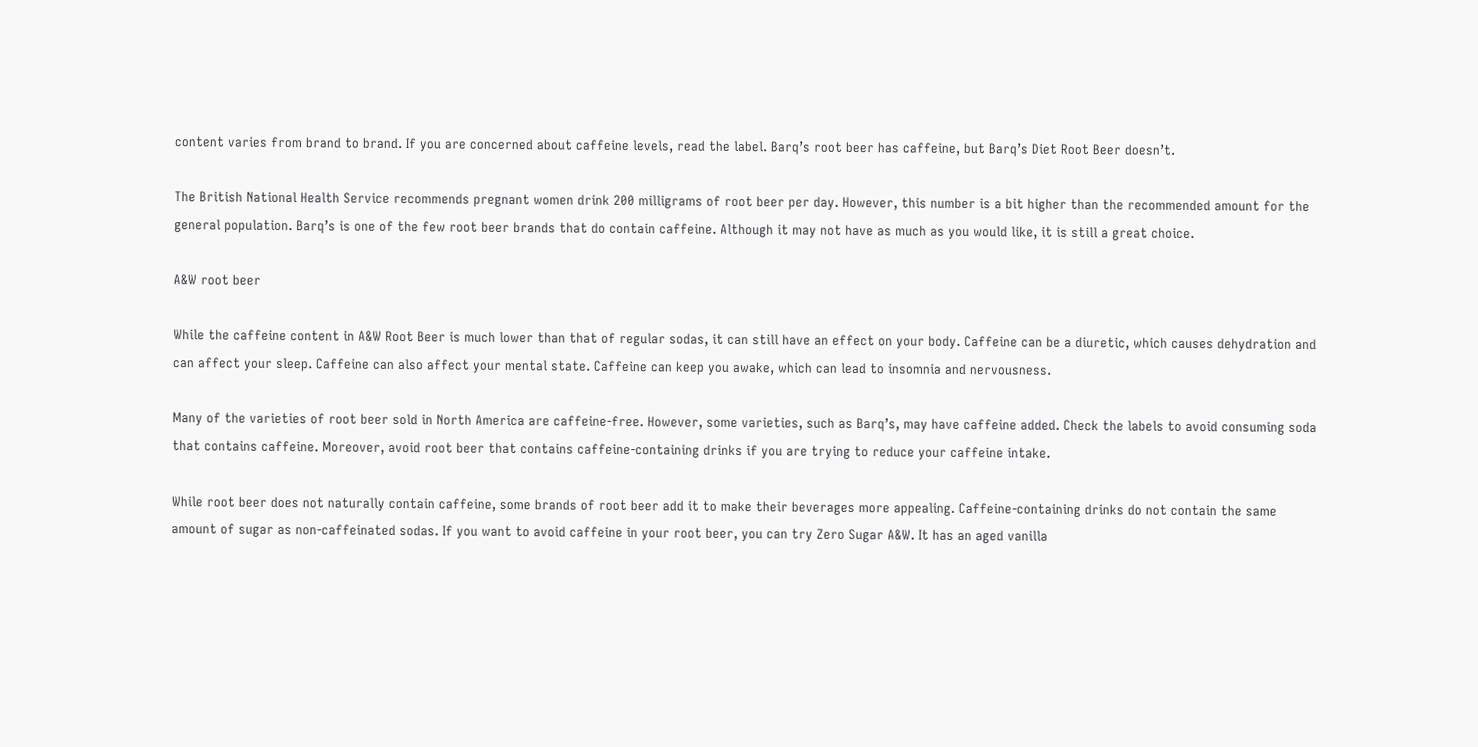content varies from brand to brand. If you are concerned about caffeine levels, read the label. Barq’s root beer has caffeine, but Barq’s Diet Root Beer doesn’t.

The British National Health Service recommends pregnant women drink 200 milligrams of root beer per day. However, this number is a bit higher than the recommended amount for the general population. Barq’s is one of the few root beer brands that do contain caffeine. Although it may not have as much as you would like, it is still a great choice.

A&W root beer

While the caffeine content in A&W Root Beer is much lower than that of regular sodas, it can still have an effect on your body. Caffeine can be a diuretic, which causes dehydration and can affect your sleep. Caffeine can also affect your mental state. Caffeine can keep you awake, which can lead to insomnia and nervousness.

Many of the varieties of root beer sold in North America are caffeine-free. However, some varieties, such as Barq’s, may have caffeine added. Check the labels to avoid consuming soda that contains caffeine. Moreover, avoid root beer that contains caffeine-containing drinks if you are trying to reduce your caffeine intake.

While root beer does not naturally contain caffeine, some brands of root beer add it to make their beverages more appealing. Caffeine-containing drinks do not contain the same amount of sugar as non-caffeinated sodas. If you want to avoid caffeine in your root beer, you can try Zero Sugar A&W. It has an aged vanilla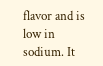flavor and is low in sodium. It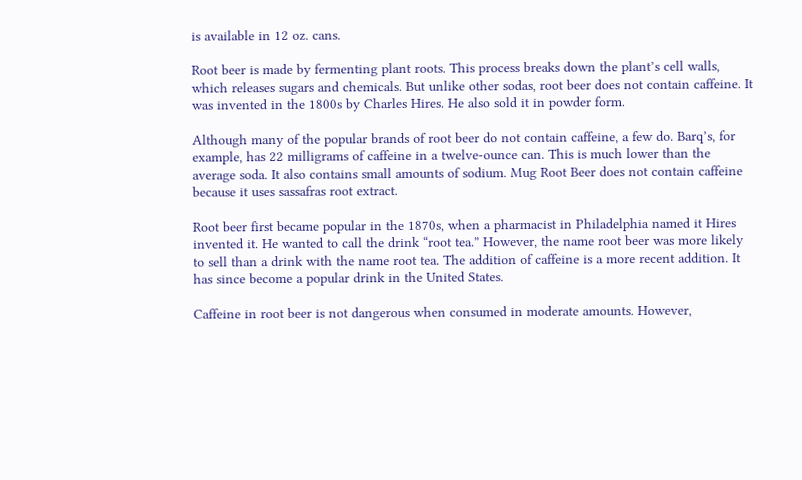is available in 12 oz. cans.

Root beer is made by fermenting plant roots. This process breaks down the plant’s cell walls, which releases sugars and chemicals. But unlike other sodas, root beer does not contain caffeine. It was invented in the 1800s by Charles Hires. He also sold it in powder form.

Although many of the popular brands of root beer do not contain caffeine, a few do. Barq’s, for example, has 22 milligrams of caffeine in a twelve-ounce can. This is much lower than the average soda. It also contains small amounts of sodium. Mug Root Beer does not contain caffeine because it uses sassafras root extract.

Root beer first became popular in the 1870s, when a pharmacist in Philadelphia named it Hires invented it. He wanted to call the drink “root tea.” However, the name root beer was more likely to sell than a drink with the name root tea. The addition of caffeine is a more recent addition. It has since become a popular drink in the United States.

Caffeine in root beer is not dangerous when consumed in moderate amounts. However,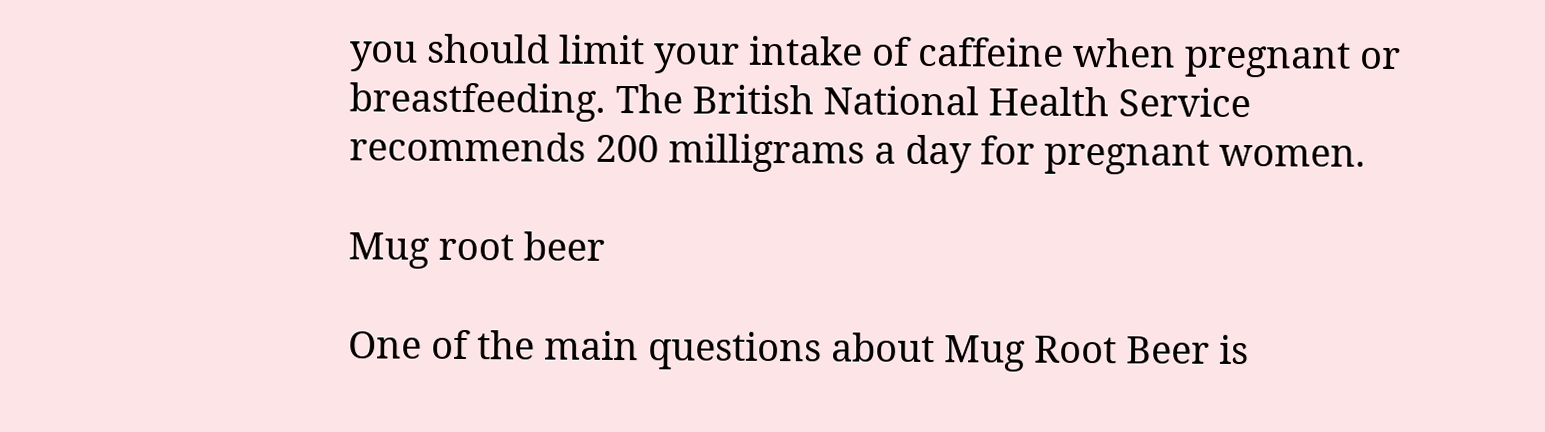you should limit your intake of caffeine when pregnant or breastfeeding. The British National Health Service recommends 200 milligrams a day for pregnant women.

Mug root beer

One of the main questions about Mug Root Beer is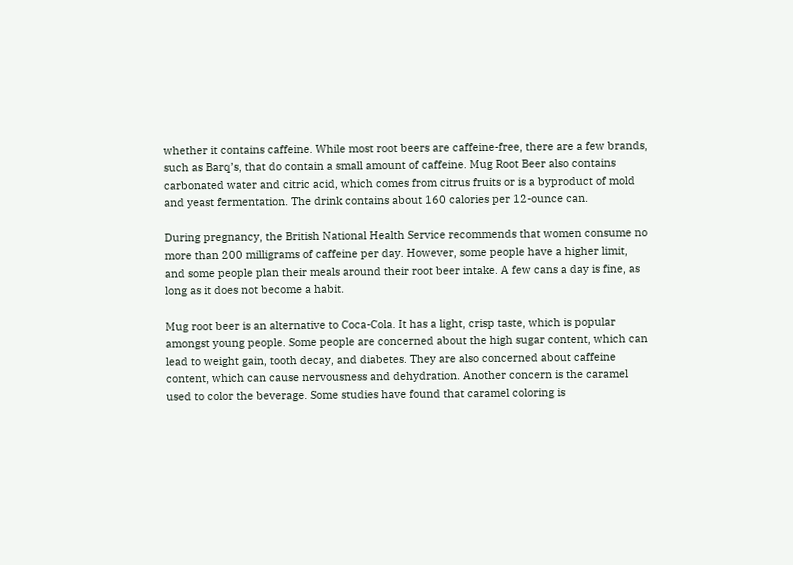whether it contains caffeine. While most root beers are caffeine-free, there are a few brands, such as Barq’s, that do contain a small amount of caffeine. Mug Root Beer also contains carbonated water and citric acid, which comes from citrus fruits or is a byproduct of mold and yeast fermentation. The drink contains about 160 calories per 12-ounce can.

During pregnancy, the British National Health Service recommends that women consume no more than 200 milligrams of caffeine per day. However, some people have a higher limit, and some people plan their meals around their root beer intake. A few cans a day is fine, as long as it does not become a habit.

Mug root beer is an alternative to Coca-Cola. It has a light, crisp taste, which is popular amongst young people. Some people are concerned about the high sugar content, which can lead to weight gain, tooth decay, and diabetes. They are also concerned about caffeine content, which can cause nervousness and dehydration. Another concern is the caramel used to color the beverage. Some studies have found that caramel coloring is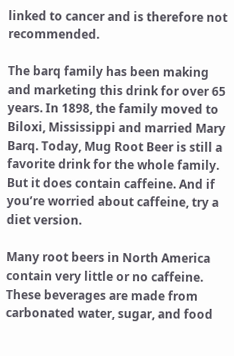linked to cancer and is therefore not recommended.

The barq family has been making and marketing this drink for over 65 years. In 1898, the family moved to Biloxi, Mississippi and married Mary Barq. Today, Mug Root Beer is still a favorite drink for the whole family. But it does contain caffeine. And if you’re worried about caffeine, try a diet version.

Many root beers in North America contain very little or no caffeine. These beverages are made from carbonated water, sugar, and food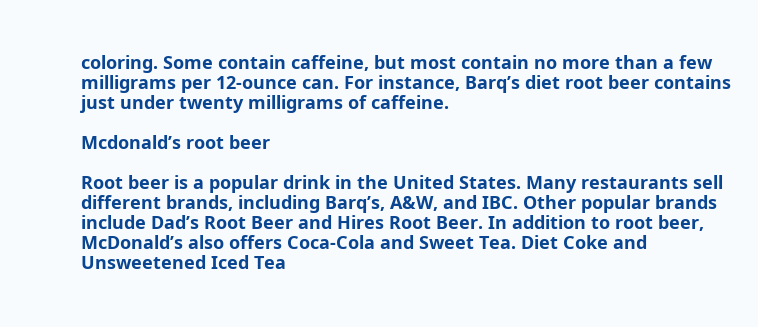coloring. Some contain caffeine, but most contain no more than a few milligrams per 12-ounce can. For instance, Barq’s diet root beer contains just under twenty milligrams of caffeine.

Mcdonald’s root beer

Root beer is a popular drink in the United States. Many restaurants sell different brands, including Barq’s, A&W, and IBC. Other popular brands include Dad’s Root Beer and Hires Root Beer. In addition to root beer, McDonald’s also offers Coca-Cola and Sweet Tea. Diet Coke and Unsweetened Iced Tea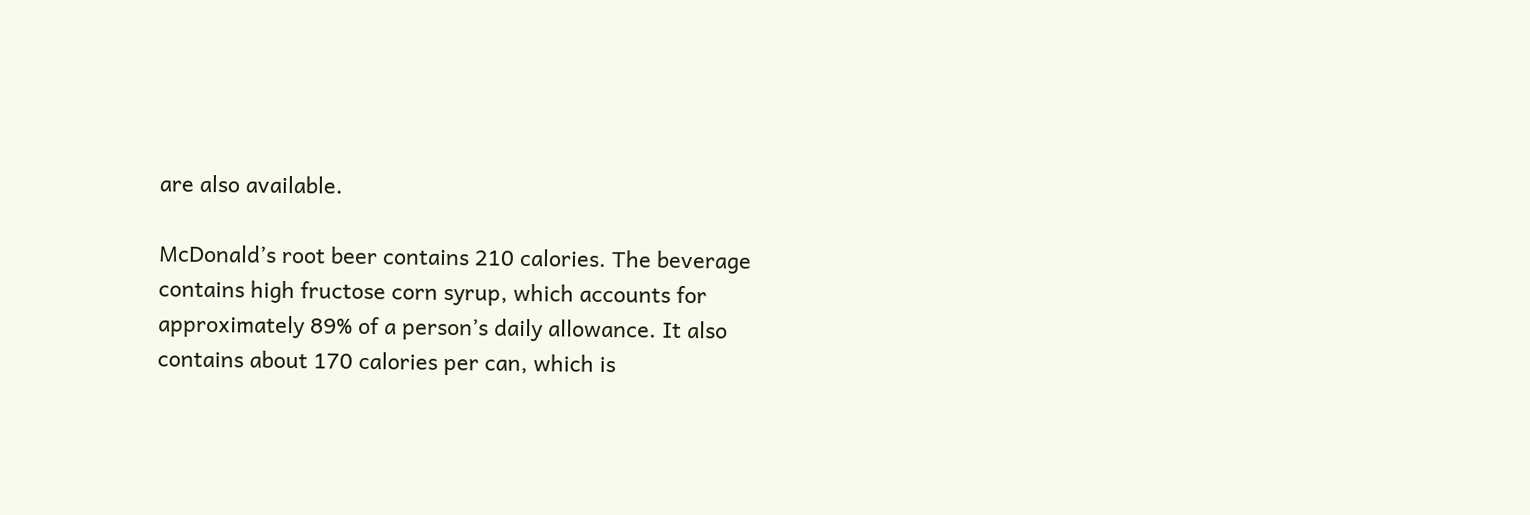are also available.

McDonald’s root beer contains 210 calories. The beverage contains high fructose corn syrup, which accounts for approximately 89% of a person’s daily allowance. It also contains about 170 calories per can, which is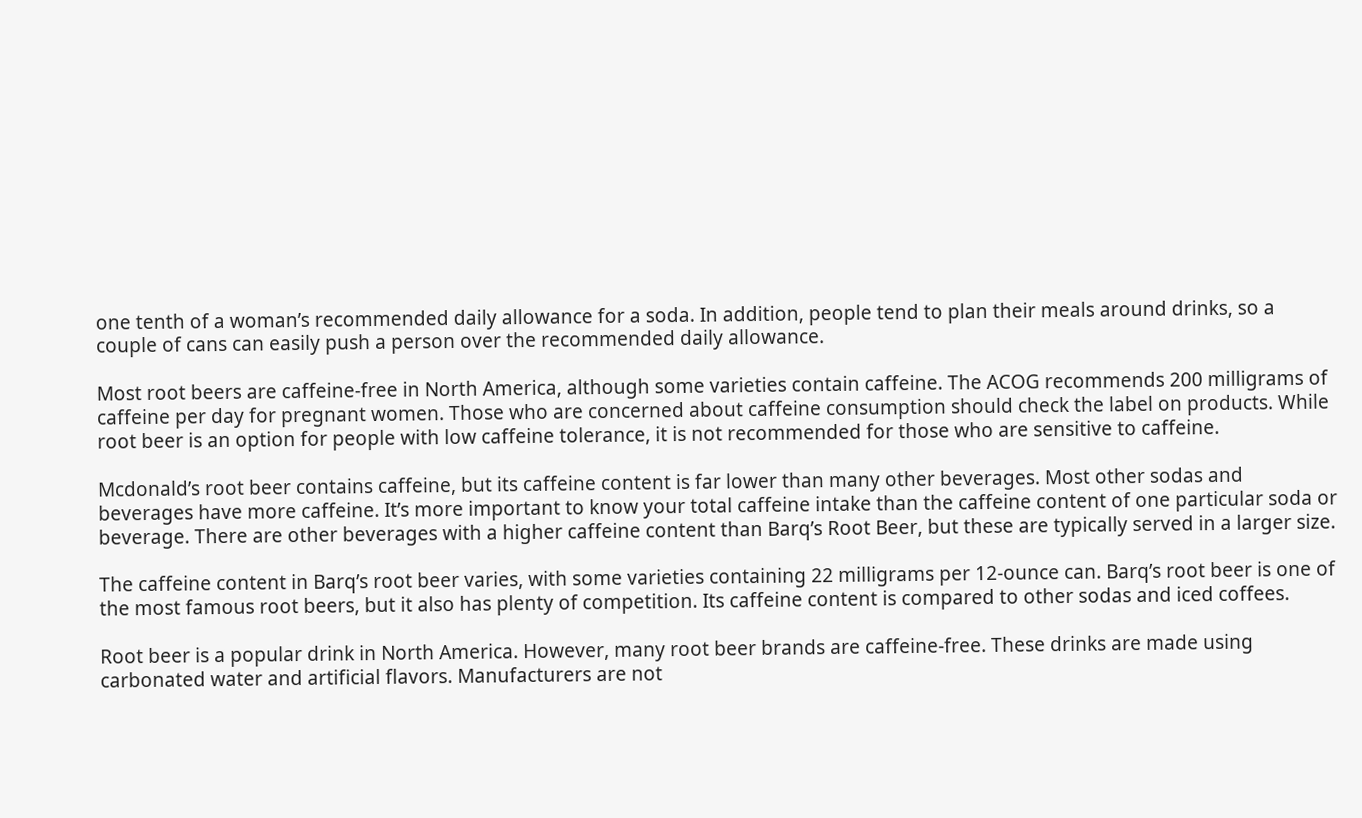one tenth of a woman’s recommended daily allowance for a soda. In addition, people tend to plan their meals around drinks, so a couple of cans can easily push a person over the recommended daily allowance.

Most root beers are caffeine-free in North America, although some varieties contain caffeine. The ACOG recommends 200 milligrams of caffeine per day for pregnant women. Those who are concerned about caffeine consumption should check the label on products. While root beer is an option for people with low caffeine tolerance, it is not recommended for those who are sensitive to caffeine.

Mcdonald’s root beer contains caffeine, but its caffeine content is far lower than many other beverages. Most other sodas and beverages have more caffeine. It’s more important to know your total caffeine intake than the caffeine content of one particular soda or beverage. There are other beverages with a higher caffeine content than Barq’s Root Beer, but these are typically served in a larger size.

The caffeine content in Barq’s root beer varies, with some varieties containing 22 milligrams per 12-ounce can. Barq’s root beer is one of the most famous root beers, but it also has plenty of competition. Its caffeine content is compared to other sodas and iced coffees.

Root beer is a popular drink in North America. However, many root beer brands are caffeine-free. These drinks are made using carbonated water and artificial flavors. Manufacturers are not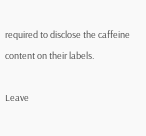required to disclose the caffeine content on their labels.

Leave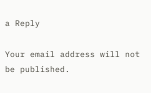a Reply

Your email address will not be published.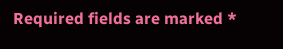Required fields are marked *